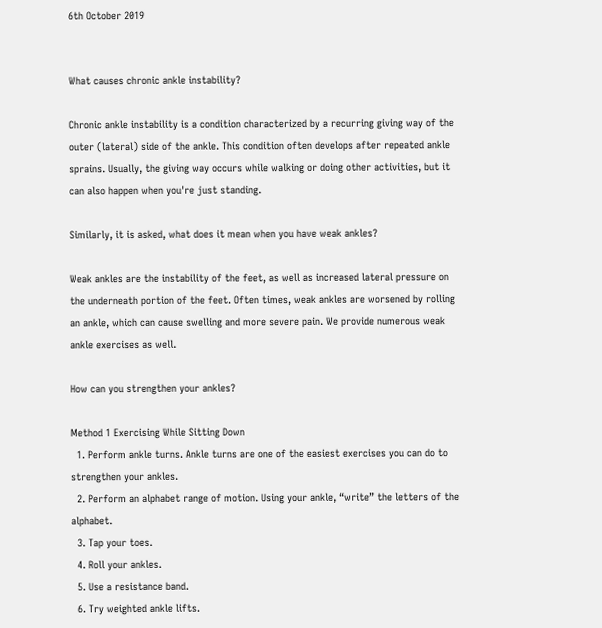6th October 2019


What causes chronic ankle instability?

Chronic ankle instability is a condition characterized by a recurring giving way of the outer (lateral) side of the ankle. This condition often develops after repeated ankle sprains. Usually, the giving way occurs while walking or doing other activities, but it can also happen when you're just standing.

Similarly, it is asked, what does it mean when you have weak ankles?

Weak ankles are the instability of the feet, as well as increased lateral pressure on the underneath portion of the feet. Often times, weak ankles are worsened by rolling an ankle, which can cause swelling and more severe pain. We provide numerous weak ankle exercises as well.

How can you strengthen your ankles?

Method 1 Exercising While Sitting Down
  1. Perform ankle turns. Ankle turns are one of the easiest exercises you can do to strengthen your ankles.
  2. Perform an alphabet range of motion. Using your ankle, “write” the letters of the alphabet.
  3. Tap your toes.
  4. Roll your ankles.
  5. Use a resistance band.
  6. Try weighted ankle lifts.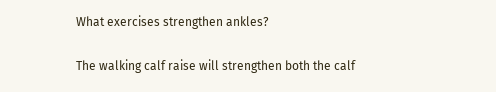What exercises strengthen ankles?

The walking calf raise will strengthen both the calf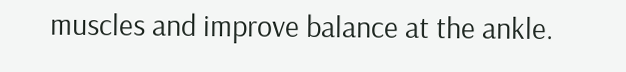muscles and improve balance at the ankle.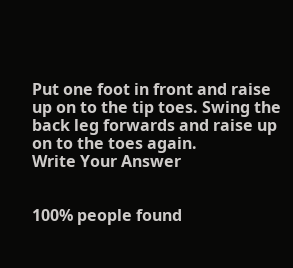Put one foot in front and raise up on to the tip toes. Swing the back leg forwards and raise up on to the toes again.
Write Your Answer


100% people found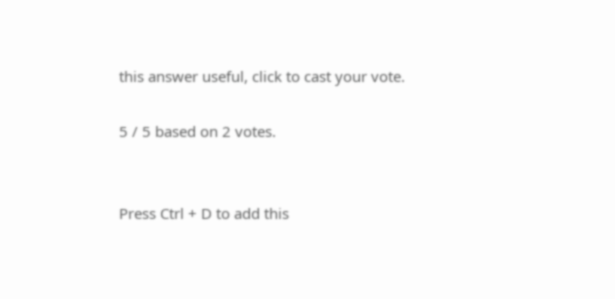this answer useful, click to cast your vote.

5 / 5 based on 2 votes.


Press Ctrl + D to add this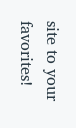site to your favorites!